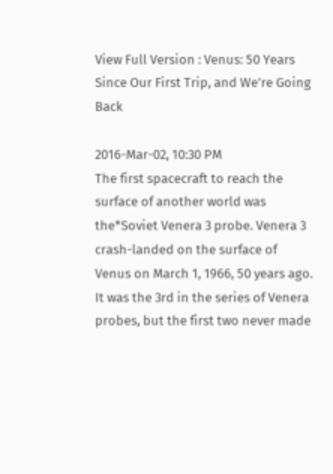View Full Version : Venus: 50 Years Since Our First Trip, and We’re Going Back

2016-Mar-02, 10:30 PM
The first spacecraft to reach the surface of another world was the*Soviet Venera 3 probe. Venera 3 crash-landed on the surface of Venus on March 1, 1966, 50 years ago. It was the 3rd in the series of Venera probes, but the first two never made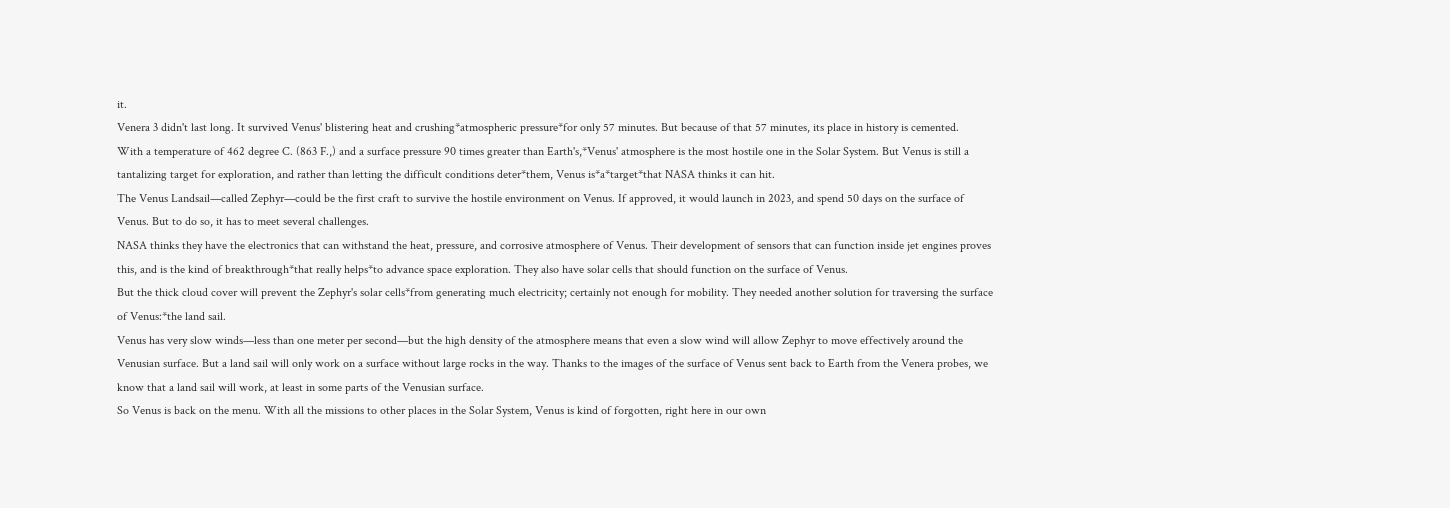it.
Venera 3 didn't last long. It survived Venus' blistering heat and crushing*atmospheric pressure*for only 57 minutes. But because of that 57 minutes, its place in history is cemented.
With a temperature of 462 degree C. (863 F.,) and a surface pressure 90 times greater than Earth's,*Venus' atmosphere is the most hostile one in the Solar System. But Venus is still a tantalizing target for exploration, and rather than letting the difficult conditions deter*them, Venus is*a*target*that NASA thinks it can hit.
The Venus Landsail—called Zephyr—could be the first craft to survive the hostile environment on Venus. If approved, it would launch in 2023, and spend 50 days on the surface of Venus. But to do so, it has to meet several challenges.
NASA thinks they have the electronics that can withstand the heat, pressure, and corrosive atmosphere of Venus. Their development of sensors that can function inside jet engines proves this, and is the kind of breakthrough*that really helps*to advance space exploration. They also have solar cells that should function on the surface of Venus.
But the thick cloud cover will prevent the Zephyr's solar cells*from generating much electricity; certainly not enough for mobility. They needed another solution for traversing the surface of Venus:*the land sail.
Venus has very slow winds—less than one meter per second—but the high density of the atmosphere means that even a slow wind will allow Zephyr to move effectively around the Venusian surface. But a land sail will only work on a surface without large rocks in the way. Thanks to the images of the surface of Venus sent back to Earth from the Venera probes, we know that a land sail will work, at least in some parts of the Venusian surface.
So Venus is back on the menu. With all the missions to other places in the Solar System, Venus is kind of forgotten, right here in our own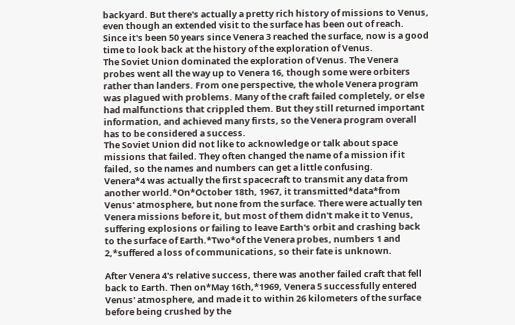backyard. But there's actually a pretty rich history of missions to Venus, even though an extended visit to the surface has been out of reach. Since it's been 50 years since Venera 3 reached the surface, now is a good time to look back at the history of the exploration of Venus.
The Soviet Union dominated the exploration of Venus. The Venera probes went all the way up to Venera 16, though some were orbiters rather than landers. From one perspective, the whole Venera program was plagued with problems. Many of the craft failed completely, or else had malfunctions that crippled them. But they still returned important information, and achieved many firsts, so the Venera program overall has to be considered a success.
The Soviet Union did not like to acknowledge or talk about space missions that failed. They often changed the name of a mission if it failed, so the names and numbers can get a little confusing.
Venera*4 was actually the first spacecraft to transmit any data from another world.*On*October 18th, 1967, it transmitted*data*from Venus' atmosphere, but none from the surface. There were actually ten Venera missions before it, but most of them didn't make it to Venus, suffering explosions or failing to leave Earth's orbit and crashing back to the surface of Earth.*Two*of the Venera probes, numbers 1 and 2,*suffered a loss of communications, so their fate is unknown.

After Venera 4's relative success, there was another failed craft that fell back to Earth. Then on*May 16th,*1969, Venera 5 successfully entered Venus' atmosphere, and made it to within 26 kilometers of the surface before being crushed by the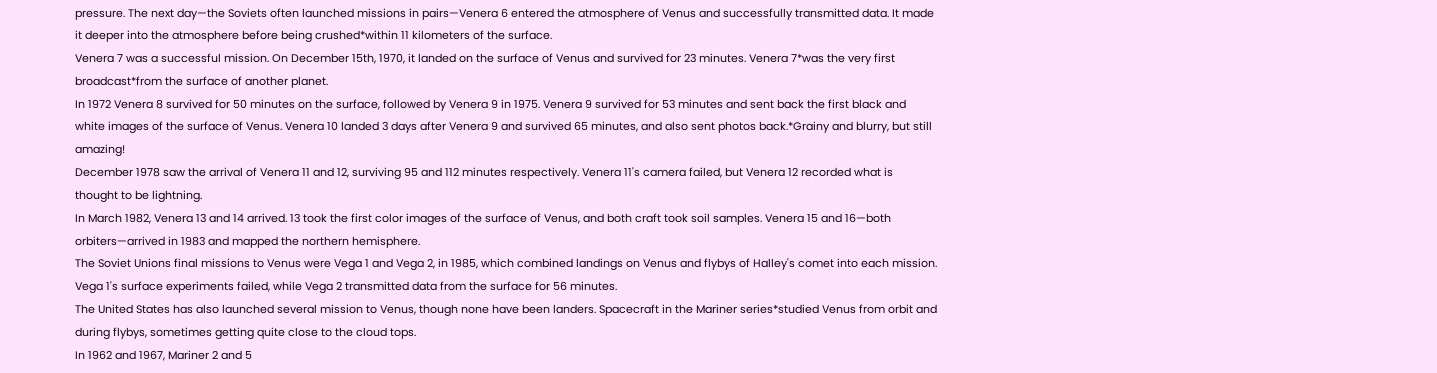pressure. The next day—the Soviets often launched missions in pairs—Venera 6 entered the atmosphere of Venus and successfully transmitted data. It made it deeper into the atmosphere before being crushed*within 11 kilometers of the surface.
Venera 7 was a successful mission. On December 15th, 1970, it landed on the surface of Venus and survived for 23 minutes. Venera 7*was the very first broadcast*from the surface of another planet.
In 1972 Venera 8 survived for 50 minutes on the surface, followed by Venera 9 in 1975. Venera 9 survived for 53 minutes and sent back the first black and white images of the surface of Venus. Venera 10 landed 3 days after Venera 9 and survived 65 minutes, and also sent photos back.*Grainy and blurry, but still amazing!
December 1978 saw the arrival of Venera 11 and 12, surviving 95 and 112 minutes respectively. Venera 11's camera failed, but Venera 12 recorded what is thought to be lightning.
In March 1982, Venera 13 and 14 arrived. 13 took the first color images of the surface of Venus, and both craft took soil samples. Venera 15 and 16—both orbiters—arrived in 1983 and mapped the northern hemisphere.
The Soviet Unions final missions to Venus were Vega 1 and Vega 2, in 1985, which combined landings on Venus and flybys of Halley's comet into each mission. Vega 1's surface experiments failed, while Vega 2 transmitted data from the surface for 56 minutes.
The United States has also launched several mission to Venus, though none have been landers. Spacecraft in the Mariner series*studied Venus from orbit and during flybys, sometimes getting quite close to the cloud tops.
In 1962 and 1967, Mariner 2 and 5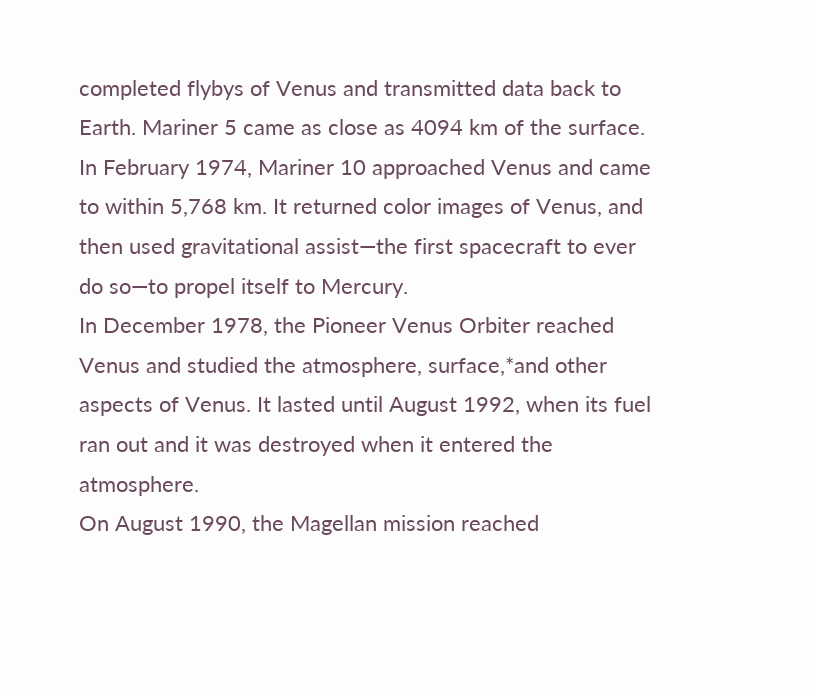completed flybys of Venus and transmitted data back to Earth. Mariner 5 came as close as 4094 km of the surface. In February 1974, Mariner 10 approached Venus and came to within 5,768 km. It returned color images of Venus, and then used gravitational assist—the first spacecraft to ever do so—to propel itself to Mercury.
In December 1978, the Pioneer Venus Orbiter reached Venus and studied the atmosphere, surface,*and other aspects of Venus. It lasted until August 1992, when its fuel ran out and it was destroyed when it entered the atmosphere.
On August 1990, the Magellan mission reached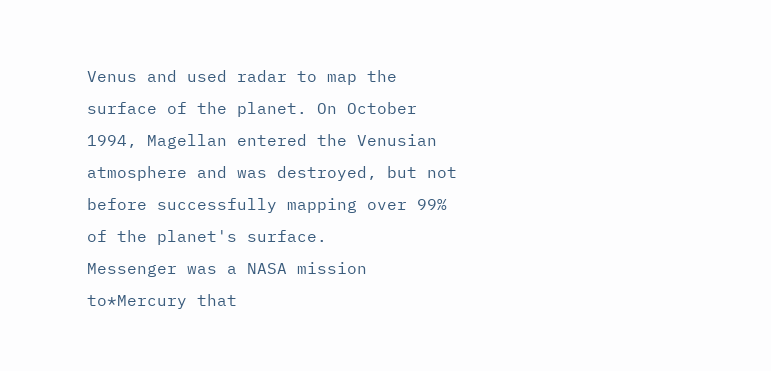Venus and used radar to map the surface of the planet. On October 1994, Magellan entered the Venusian atmosphere and was destroyed, but not before successfully mapping over 99% of the planet's surface.
Messenger was a NASA mission to*Mercury that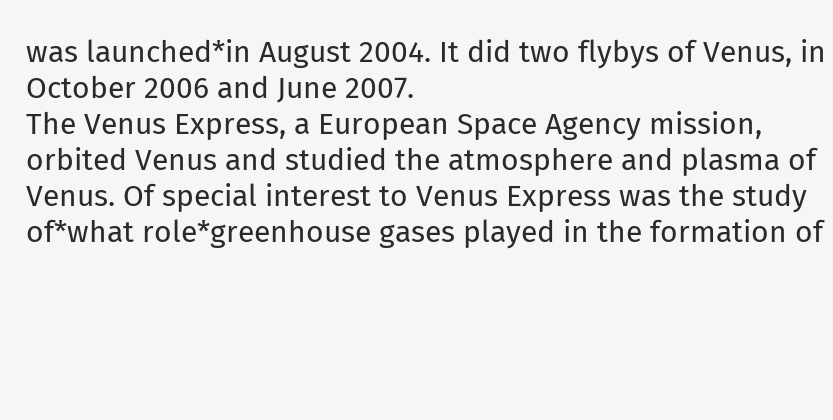was launched*in August 2004. It did two flybys of Venus, in October 2006 and June 2007.
The Venus Express, a European Space Agency mission, orbited Venus and studied the atmosphere and plasma of Venus. Of special interest to Venus Express was the study of*what role*greenhouse gases played in the formation of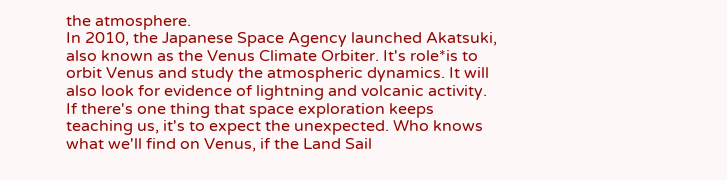the atmosphere.
In 2010, the Japanese Space Agency launched Akatsuki, also known as the Venus Climate Orbiter. It's role*is to orbit Venus and study the atmospheric dynamics. It will also look for evidence of lightning and volcanic activity.
If there's one thing that space exploration keeps teaching us, it's to expect the unexpected. Who knows what we'll find on Venus, if the Land Sail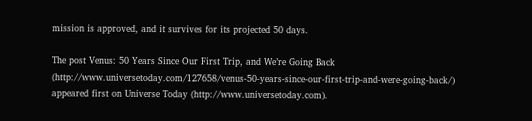mission is approved, and it survives for its projected 50 days.

The post Venus: 50 Years Since Our First Trip, and We’re Going Back (http://www.universetoday.com/127658/venus-50-years-since-our-first-trip-and-were-going-back/) appeared first on Universe Today (http://www.universetoday.com).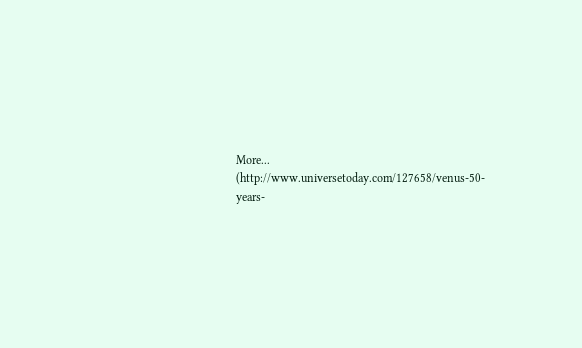More... (http://www.universetoday.com/127658/venus-50-years-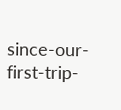since-our-first-trip-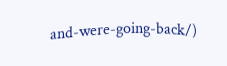and-were-going-back/)